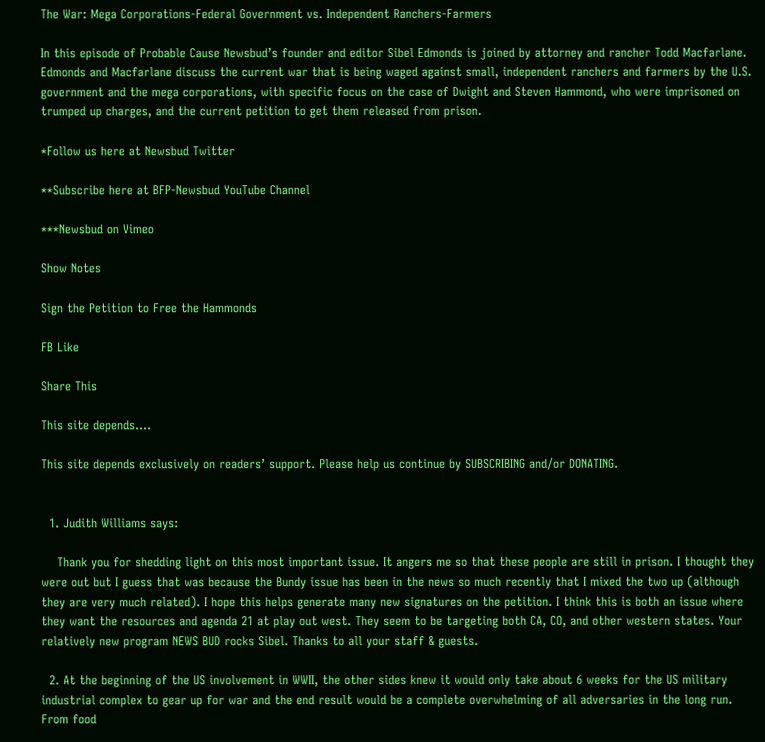The War: Mega Corporations-Federal Government vs. Independent Ranchers-Farmers

In this episode of Probable Cause Newsbud’s founder and editor Sibel Edmonds is joined by attorney and rancher Todd Macfarlane. Edmonds and Macfarlane discuss the current war that is being waged against small, independent ranchers and farmers by the U.S. government and the mega corporations, with specific focus on the case of Dwight and Steven Hammond, who were imprisoned on trumped up charges, and the current petition to get them released from prison.

*Follow us here at Newsbud Twitter

**Subscribe here at BFP-Newsbud YouTube Channel

***Newsbud on Vimeo

Show Notes

Sign the Petition to Free the Hammonds

FB Like

Share This

This site depends….

This site depends exclusively on readers’ support. Please help us continue by SUBSCRIBING and/or DONATING.


  1. Judith Williams says:

    Thank you for shedding light on this most important issue. It angers me so that these people are still in prison. I thought they were out but I guess that was because the Bundy issue has been in the news so much recently that I mixed the two up (although they are very much related). I hope this helps generate many new signatures on the petition. I think this is both an issue where they want the resources and agenda 21 at play out west. They seem to be targeting both CA, CO, and other western states. Your relatively new program NEWS BUD rocks Sibel. Thanks to all your staff & guests.

  2. At the beginning of the US involvement in WWII, the other sides knew it would only take about 6 weeks for the US military industrial complex to gear up for war and the end result would be a complete overwhelming of all adversaries in the long run. From food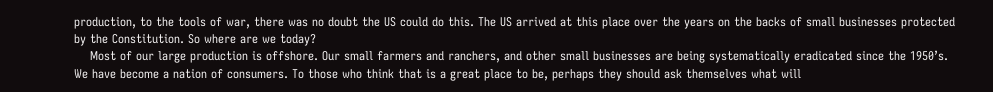production, to the tools of war, there was no doubt the US could do this. The US arrived at this place over the years on the backs of small businesses protected by the Constitution. So where are we today?
    Most of our large production is offshore. Our small farmers and ranchers, and other small businesses are being systematically eradicated since the 1950’s. We have become a nation of consumers. To those who think that is a great place to be, perhaps they should ask themselves what will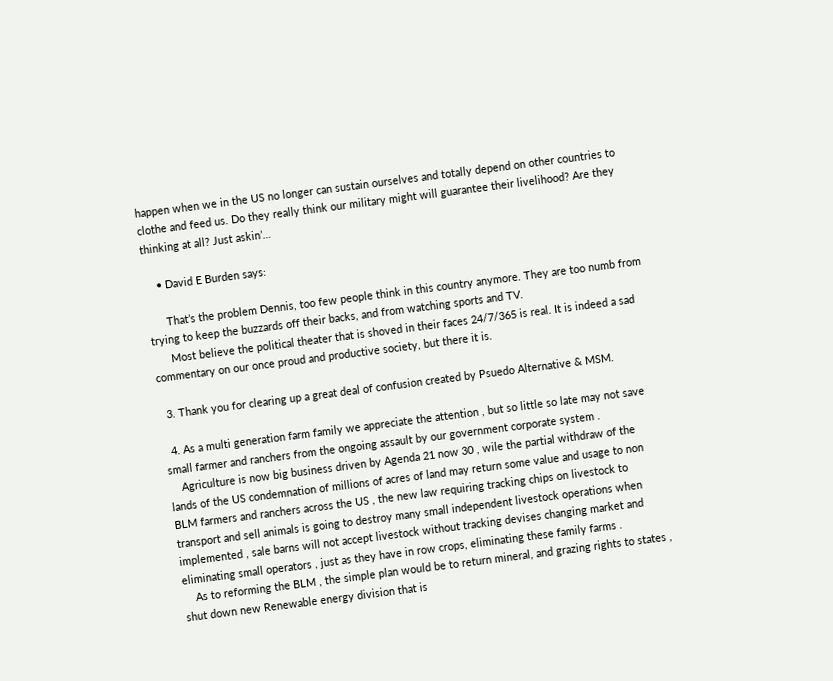happen when we in the US no longer can sustain ourselves and totally depend on other countries to clothe and feed us. Do they really think our military might will guarantee their livelihood? Are they thinking at all? Just askin’…

    • David E Burden says:

      That’s the problem Dennis, too few people think in this country anymore. They are too numb from trying to keep the buzzards off their backs, and from watching sports and TV.
      Most believe the political theater that is shoved in their faces 24/7/365 is real. It is indeed a sad commentary on our once proud and productive society, but there it is.

  3. Thank you for clearing up a great deal of confusion created by Psuedo Alternative & MSM.

  4. As a multi generation farm family we appreciate the attention , but so little so late may not save small farmer and ranchers from the ongoing assault by our government corporate system .
    Agriculture is now big business driven by Agenda 21 now 30 , wile the partial withdraw of the lands of the US condemnation of millions of acres of land may return some value and usage to non BLM farmers and ranchers across the US , the new law requiring tracking chips on livestock to transport and sell animals is going to destroy many small independent livestock operations when implemented , sale barns will not accept livestock without tracking devises changing market and eliminating small operators , just as they have in row crops, eliminating these family farms .
    As to reforming the BLM , the simple plan would be to return mineral, and grazing rights to states , shut down new Renewable energy division that is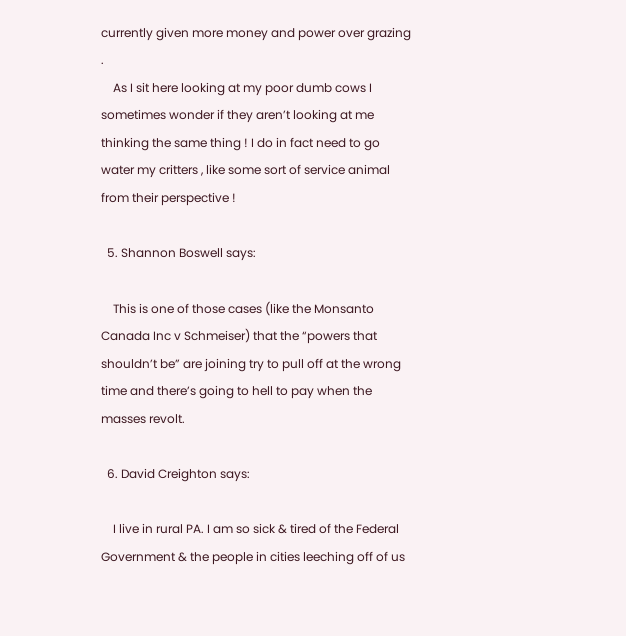currently given more money and power over grazing .
    As I sit here looking at my poor dumb cows I sometimes wonder if they aren’t looking at me thinking the same thing ! I do in fact need to go water my critters , like some sort of service animal from their perspective !

  5. Shannon Boswell says:

    This is one of those cases (like the Monsanto Canada Inc v Schmeiser) that the “powers that shouldn’t be” are joining try to pull off at the wrong time and there’s going to hell to pay when the masses revolt.

  6. David Creighton says:

    I live in rural PA. I am so sick & tired of the Federal Government & the people in cities leeching off of us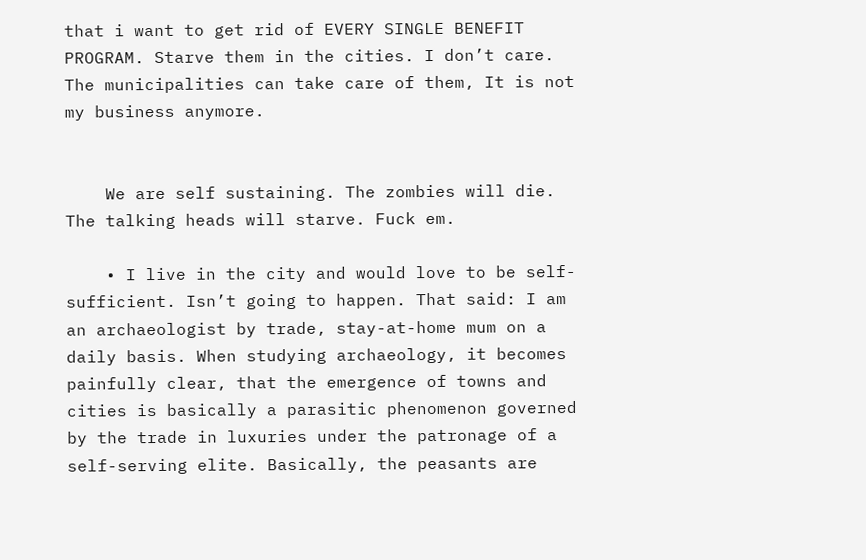that i want to get rid of EVERY SINGLE BENEFIT PROGRAM. Starve them in the cities. I don’t care. The municipalities can take care of them, It is not my business anymore.


    We are self sustaining. The zombies will die. The talking heads will starve. Fuck em.

    • I live in the city and would love to be self-sufficient. Isn’t going to happen. That said: I am an archaeologist by trade, stay-at-home mum on a daily basis. When studying archaeology, it becomes painfully clear, that the emergence of towns and cities is basically a parasitic phenomenon governed by the trade in luxuries under the patronage of a self-serving elite. Basically, the peasants are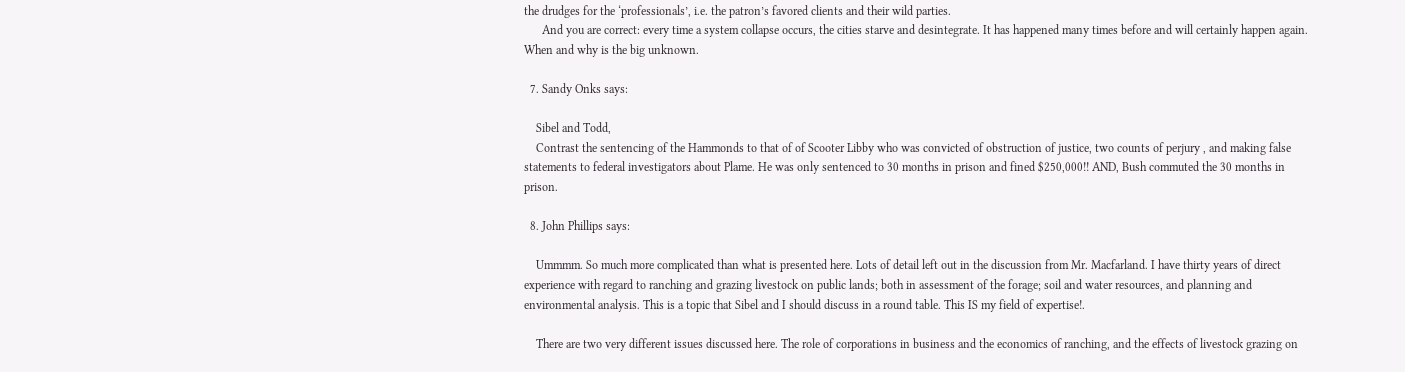the drudges for the ‘professionals’, i.e. the patron’s favored clients and their wild parties.
      And you are correct: every time a system collapse occurs, the cities starve and desintegrate. It has happened many times before and will certainly happen again. When and why is the big unknown.

  7. Sandy Onks says:

    Sibel and Todd,
    Contrast the sentencing of the Hammonds to that of of Scooter Libby who was convicted of obstruction of justice, two counts of perjury , and making false statements to federal investigators about Plame. He was only sentenced to 30 months in prison and fined $250,000!! AND, Bush commuted the 30 months in prison.

  8. John Phillips says:

    Ummmm. So much more complicated than what is presented here. Lots of detail left out in the discussion from Mr. Macfarland. I have thirty years of direct experience with regard to ranching and grazing livestock on public lands; both in assessment of the forage; soil and water resources, and planning and environmental analysis. This is a topic that Sibel and I should discuss in a round table. This IS my field of expertise!.

    There are two very different issues discussed here. The role of corporations in business and the economics of ranching, and the effects of livestock grazing on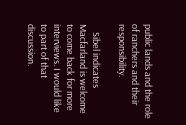public lands and the role of ranchers and their responsibility.

    Sibel indicates Macfarland is welcome to come back for more interviews. I would like to part of that discussion.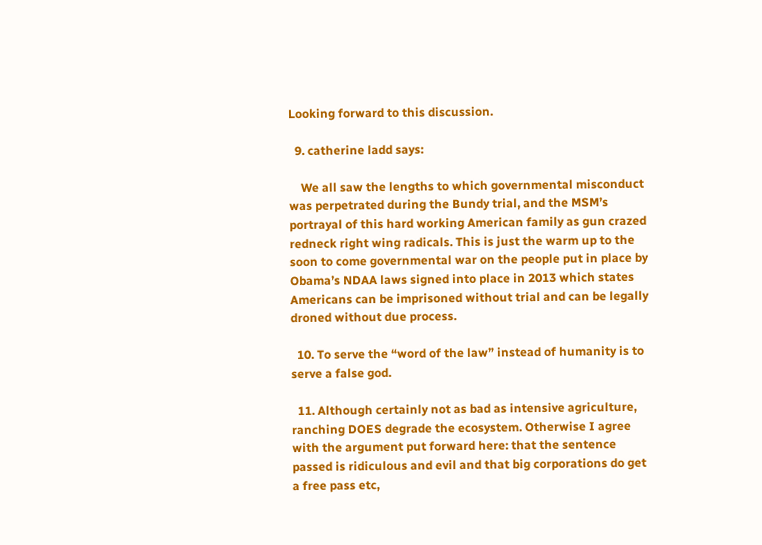Looking forward to this discussion.

  9. catherine ladd says:

    We all saw the lengths to which governmental misconduct was perpetrated during the Bundy trial, and the MSM’s portrayal of this hard working American family as gun crazed redneck right wing radicals. This is just the warm up to the soon to come governmental war on the people put in place by Obama’s NDAA laws signed into place in 2013 which states Americans can be imprisoned without trial and can be legally droned without due process.

  10. To serve the “word of the law” instead of humanity is to serve a false god.

  11. Although certainly not as bad as intensive agriculture, ranching DOES degrade the ecosystem. Otherwise I agree with the argument put forward here: that the sentence passed is ridiculous and evil and that big corporations do get a free pass etc,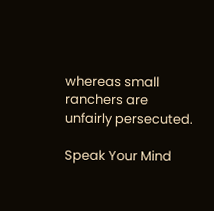whereas small ranchers are unfairly persecuted.

Speak Your Mind